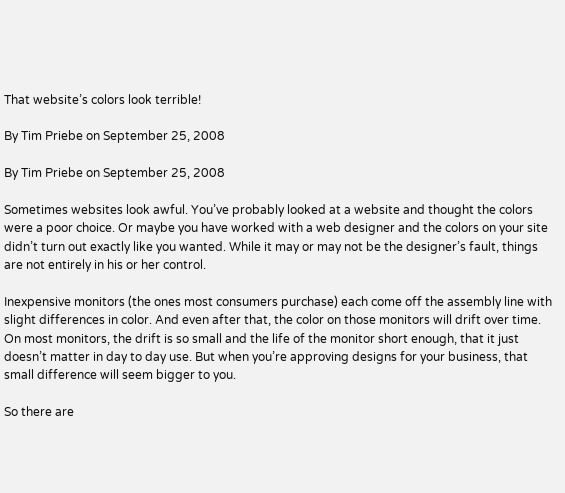That website’s colors look terrible!

By Tim Priebe on September 25, 2008

By Tim Priebe on September 25, 2008

Sometimes websites look awful. You’ve probably looked at a website and thought the colors were a poor choice. Or maybe you have worked with a web designer and the colors on your site didn’t turn out exactly like you wanted. While it may or may not be the designer’s fault, things are not entirely in his or her control.

Inexpensive monitors (the ones most consumers purchase) each come off the assembly line with slight differences in color. And even after that, the color on those monitors will drift over time. On most monitors, the drift is so small and the life of the monitor short enough, that it just doesn’t matter in day to day use. But when you’re approving designs for your business, that small difference will seem bigger to you.

So there are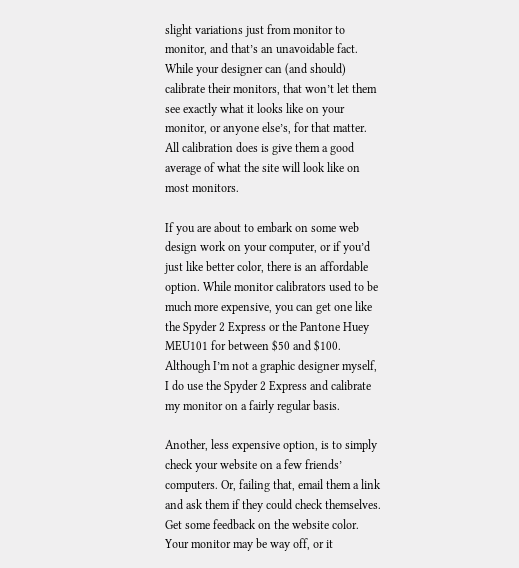slight variations just from monitor to monitor, and that’s an unavoidable fact. While your designer can (and should) calibrate their monitors, that won’t let them see exactly what it looks like on your monitor, or anyone else’s, for that matter. All calibration does is give them a good average of what the site will look like on most monitors.

If you are about to embark on some web design work on your computer, or if you’d just like better color, there is an affordable option. While monitor calibrators used to be much more expensive, you can get one like the Spyder 2 Express or the Pantone Huey MEU101 for between $50 and $100. Although I’m not a graphic designer myself, I do use the Spyder 2 Express and calibrate my monitor on a fairly regular basis.

Another, less expensive option, is to simply check your website on a few friends’ computers. Or, failing that, email them a link and ask them if they could check themselves. Get some feedback on the website color. Your monitor may be way off, or it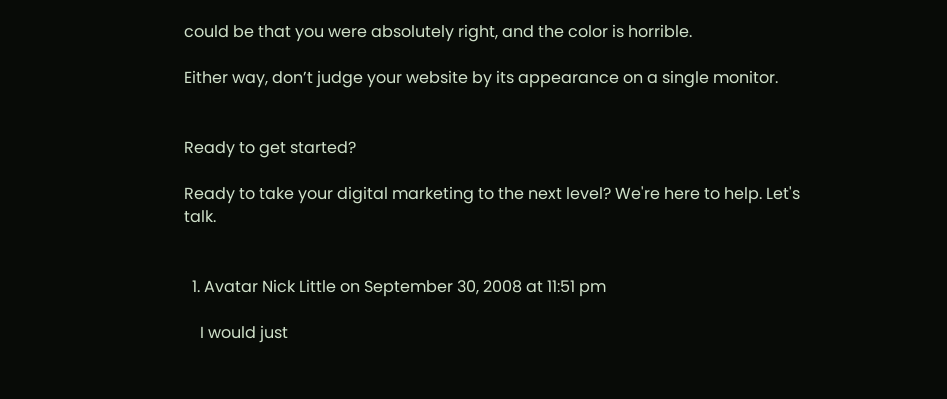could be that you were absolutely right, and the color is horrible.

Either way, don’t judge your website by its appearance on a single monitor.


Ready to get started?

Ready to take your digital marketing to the next level? We're here to help. Let's talk.


  1. Avatar Nick Little on September 30, 2008 at 11:51 pm

    I would just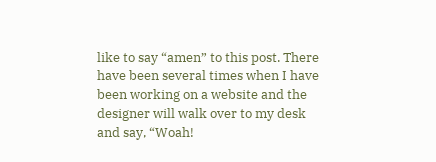like to say “amen” to this post. There have been several times when I have been working on a website and the designer will walk over to my desk and say, “Woah!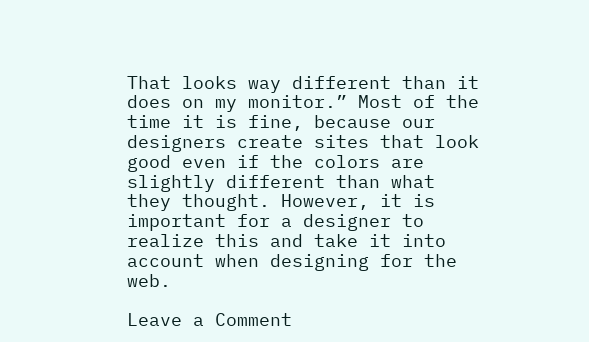That looks way different than it does on my monitor.” Most of the time it is fine, because our designers create sites that look good even if the colors are slightly different than what they thought. However, it is important for a designer to realize this and take it into account when designing for the web.

Leave a Comment